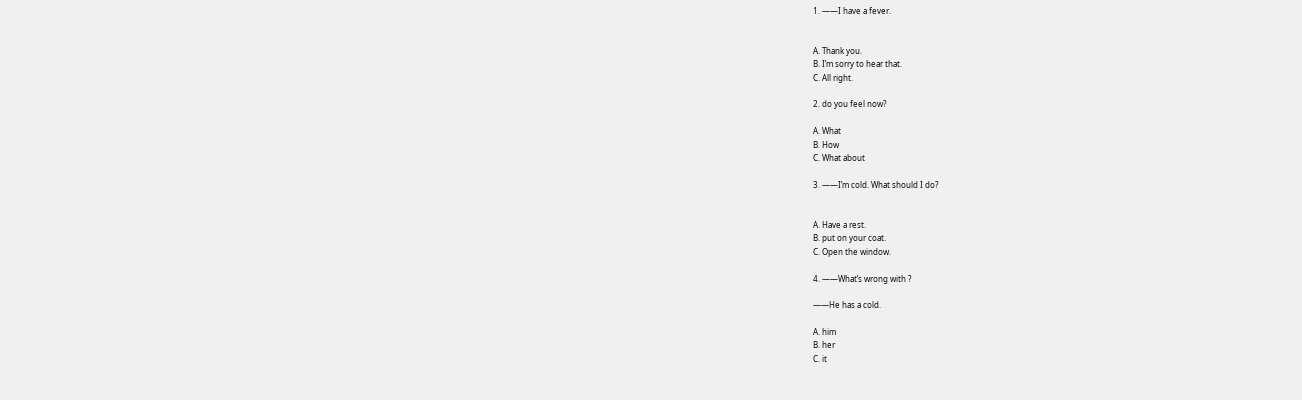1. ——I have a fever.


A. Thank you.
B. I’m sorry to hear that.
C. All right.

2. do you feel now?

A. What
B. How
C. What about

3. ——I’m cold. What should I do?


A. Have a rest.
B. put on your coat.
C. Open the window.

4. ——What’s wrong with ?

——He has a cold.

A. him
B. her
C. it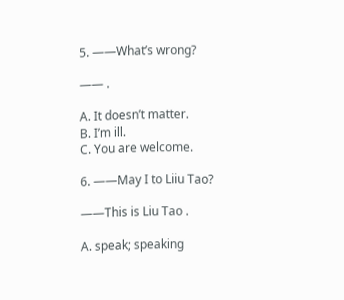5. ——What’s wrong?

—— .

A. It doesn’t matter.
B. I’m ill.
C. You are welcome.

6. ——May I to Liiu Tao?

——This is Liu Tao .

A. speak; speaking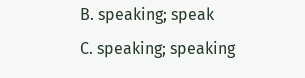B. speaking; speak
C. speaking; speaking